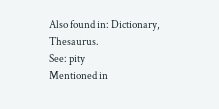Also found in: Dictionary, Thesaurus.
See: pity
Mentioned in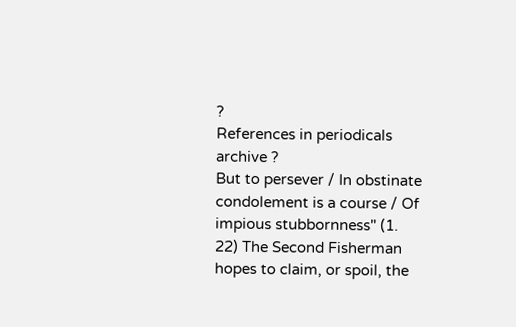?
References in periodicals archive ?
But to persever / In obstinate condolement is a course / Of impious stubbornness" (1.
22) The Second Fisherman hopes to claim, or spoil, the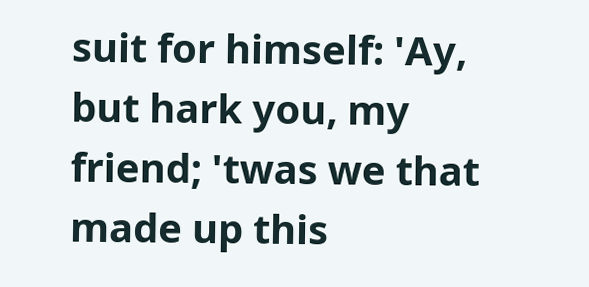suit for himself: 'Ay, but hark you, my friend; 'twas we that made up this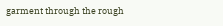garment through the rough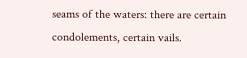seams of the waters: there are certain condolements, certain vails.